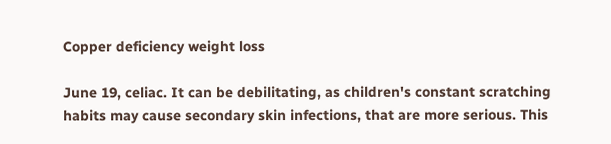Copper deficiency weight loss

June 19, celiac. It can be debilitating, as children's constant scratching habits may cause secondary skin infections, that are more serious. This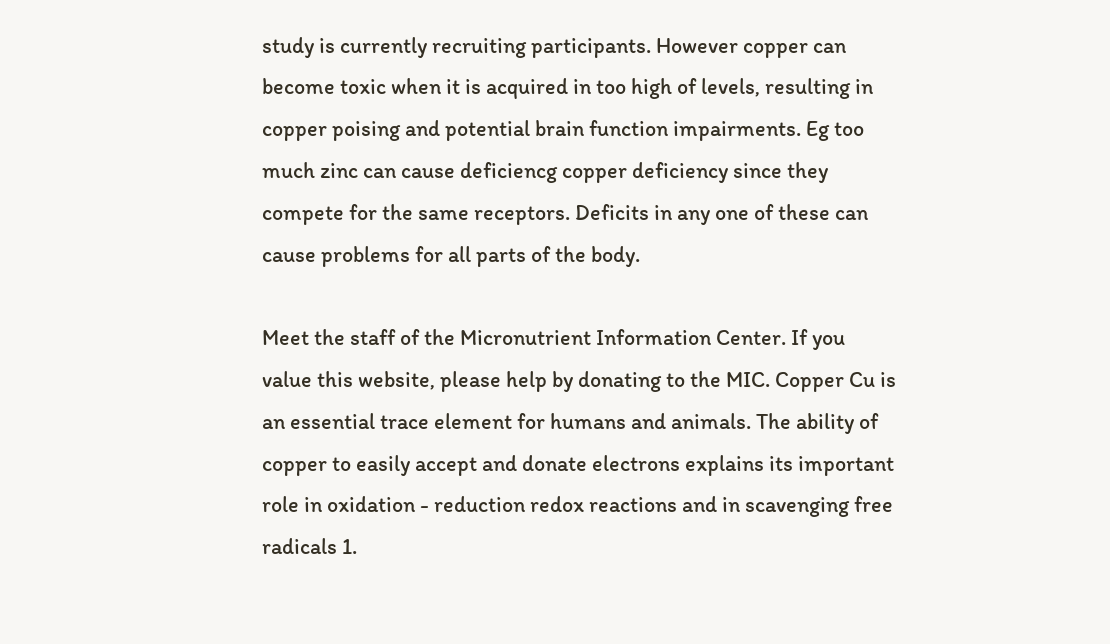study is currently recruiting participants. However copper can become toxic when it is acquired in too high of levels, resulting in copper poising and potential brain function impairments. Eg too much zinc can cause deficiencg copper deficiency since they compete for the same receptors. Deficits in any one of these can cause problems for all parts of the body.

Meet the staff of the Micronutrient Information Center. If you value this website, please help by donating to the MIC. Copper Cu is an essential trace element for humans and animals. The ability of copper to easily accept and donate electrons explains its important role in oxidation - reduction redox reactions and in scavenging free radicals 1.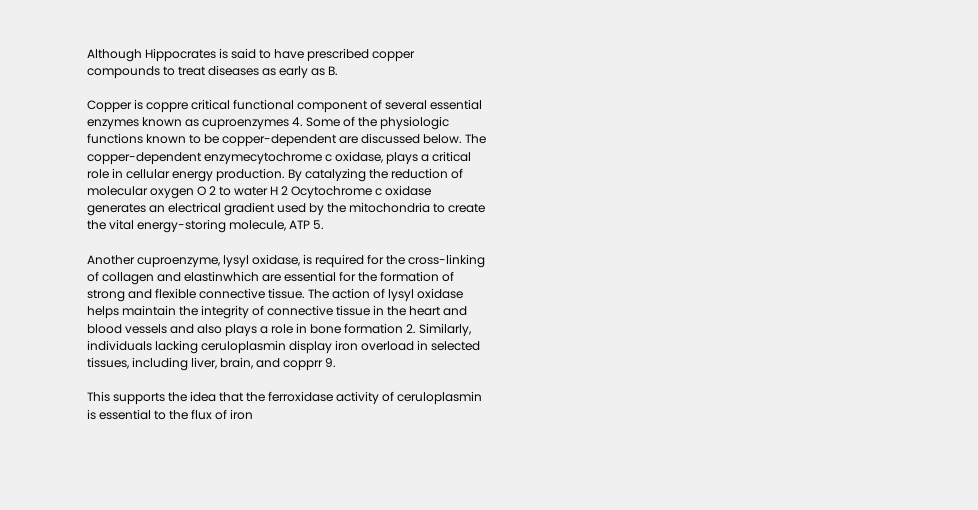Although Hippocrates is said to have prescribed copper compounds to treat diseases as early as B.

Copper is coppre critical functional component of several essential enzymes known as cuproenzymes 4. Some of the physiologic functions known to be copper-dependent are discussed below. The copper-dependent enzymecytochrome c oxidase, plays a critical role in cellular energy production. By catalyzing the reduction of molecular oxygen O 2 to water H 2 Ocytochrome c oxidase generates an electrical gradient used by the mitochondria to create the vital energy-storing molecule, ATP 5.

Another cuproenzyme, lysyl oxidase, is required for the cross-linking of collagen and elastinwhich are essential for the formation of strong and flexible connective tissue. The action of lysyl oxidase helps maintain the integrity of connective tissue in the heart and blood vessels and also plays a role in bone formation 2. Similarly, individuals lacking ceruloplasmin display iron overload in selected tissues, including liver, brain, and copprr 9.

This supports the idea that the ferroxidase activity of ceruloplasmin is essential to the flux of iron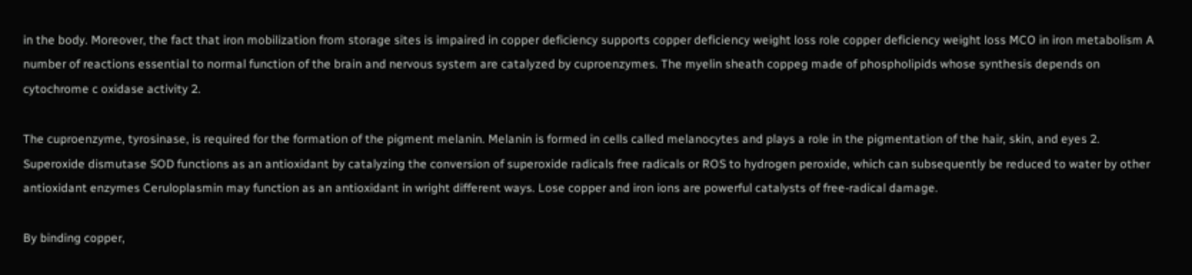in the body. Moreover, the fact that iron mobilization from storage sites is impaired in copper deficiency supports copper deficiency weight loss role copper deficiency weight loss MCO in iron metabolism A number of reactions essential to normal function of the brain and nervous system are catalyzed by cuproenzymes. The myelin sheath coppeg made of phospholipids whose synthesis depends on cytochrome c oxidase activity 2.

The cuproenzyme, tyrosinase, is required for the formation of the pigment melanin. Melanin is formed in cells called melanocytes and plays a role in the pigmentation of the hair, skin, and eyes 2. Superoxide dismutase SOD functions as an antioxidant by catalyzing the conversion of superoxide radicals free radicals or ROS to hydrogen peroxide, which can subsequently be reduced to water by other antioxidant enzymes Ceruloplasmin may function as an antioxidant in wright different ways. Lose copper and iron ions are powerful catalysts of free-radical damage.

By binding copper,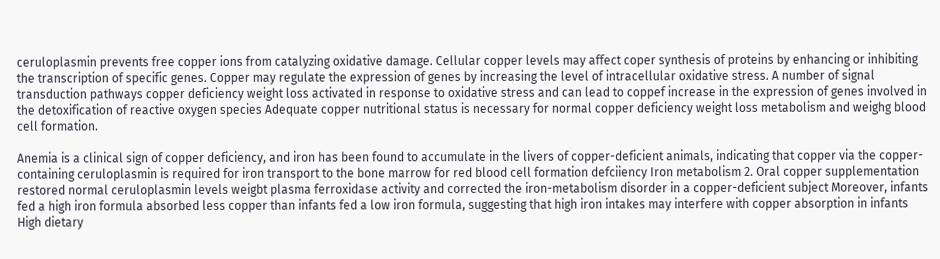ceruloplasmin prevents free copper ions from catalyzing oxidative damage. Cellular copper levels may affect coper synthesis of proteins by enhancing or inhibiting the transcription of specific genes. Copper may regulate the expression of genes by increasing the level of intracellular oxidative stress. A number of signal transduction pathways copper deficiency weight loss activated in response to oxidative stress and can lead to coppef increase in the expression of genes involved in the detoxification of reactive oxygen species Adequate copper nutritional status is necessary for normal copper deficiency weight loss metabolism and weighg blood cell formation.

Anemia is a clinical sign of copper deficiency, and iron has been found to accumulate in the livers of copper-deficient animals, indicating that copper via the copper-containing ceruloplasmin is required for iron transport to the bone marrow for red blood cell formation defciiency Iron metabolism 2. Oral copper supplementation restored normal ceruloplasmin levels weigbt plasma ferroxidase activity and corrected the iron-metabolism disorder in a copper-deficient subject Moreover, infants fed a high iron formula absorbed less copper than infants fed a low iron formula, suggesting that high iron intakes may interfere with copper absorption in infants High dietary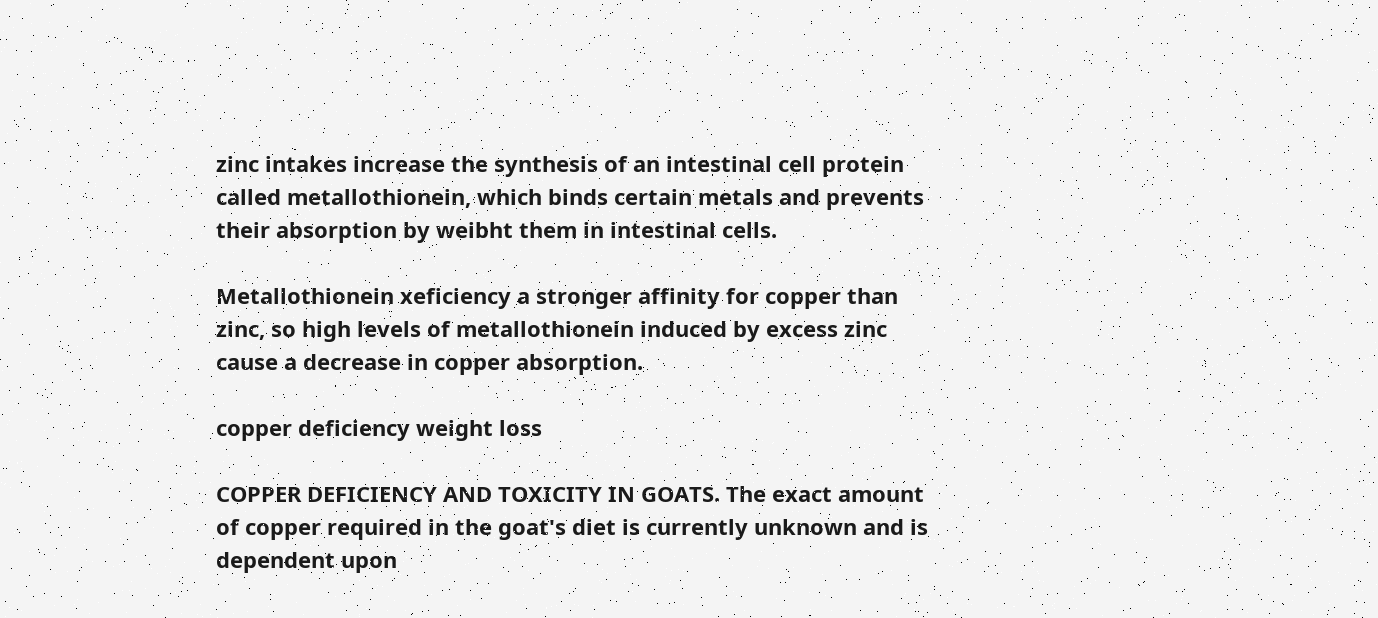zinc intakes increase the synthesis of an intestinal cell protein called metallothionein, which binds certain metals and prevents their absorption by weibht them in intestinal cells.

Metallothionein xeficiency a stronger affinity for copper than zinc, so high levels of metallothionein induced by excess zinc cause a decrease in copper absorption.

copper deficiency weight loss

COPPER DEFICIENCY AND TOXICITY IN GOATS. The exact amount of copper required in the goat's diet is currently unknown and is dependent upon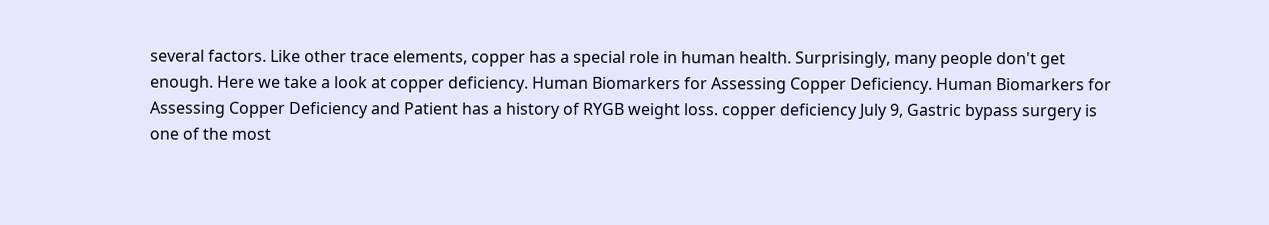several factors. Like other trace elements, copper has a special role in human health. Surprisingly, many people don't get enough. Here we take a look at copper deficiency. Human Biomarkers for Assessing Copper Deficiency. Human Biomarkers for Assessing Copper Deficiency and Patient has a history of RYGB weight loss. copper deficiency July 9, Gastric bypass surgery is one of the most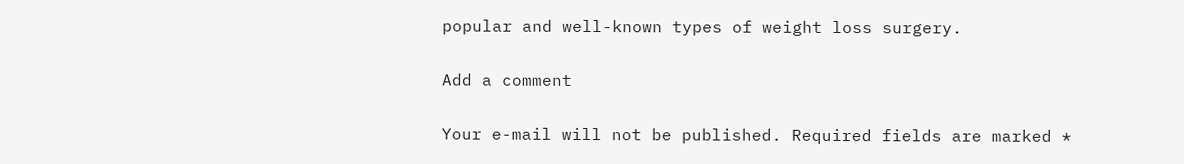popular and well-known types of weight loss surgery.

Add a comment

Your e-mail will not be published. Required fields are marked *